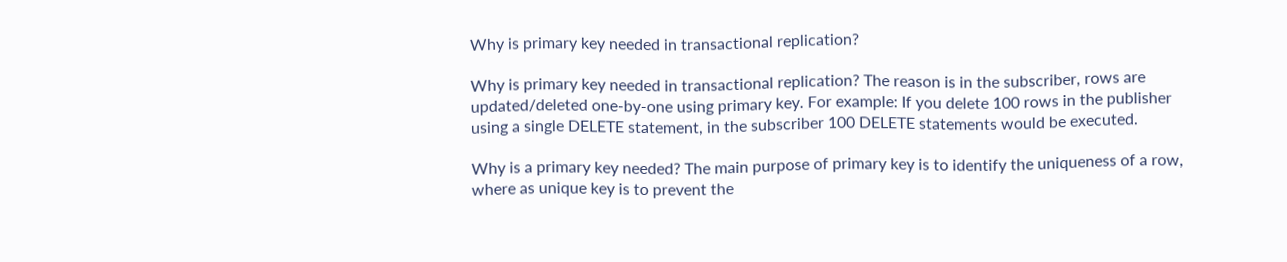Why is primary key needed in transactional replication?

Why is primary key needed in transactional replication? The reason is in the subscriber, rows are updated/deleted one-by-one using primary key. For example: If you delete 100 rows in the publisher using a single DELETE statement, in the subscriber 100 DELETE statements would be executed.

Why is a primary key needed? The main purpose of primary key is to identify the uniqueness of a row, where as unique key is to prevent the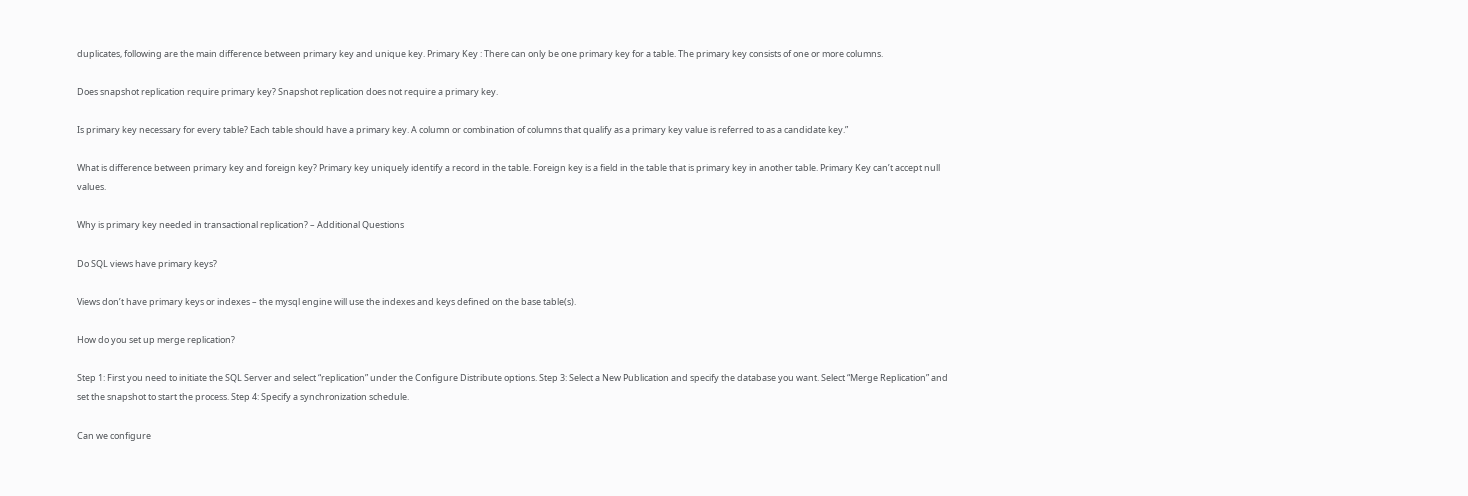duplicates, following are the main difference between primary key and unique key. Primary Key : There can only be one primary key for a table. The primary key consists of one or more columns.

Does snapshot replication require primary key? Snapshot replication does not require a primary key.

Is primary key necessary for every table? Each table should have a primary key. A column or combination of columns that qualify as a primary key value is referred to as a candidate key.”

What is difference between primary key and foreign key? Primary key uniquely identify a record in the table. Foreign key is a field in the table that is primary key in another table. Primary Key can’t accept null values.

Why is primary key needed in transactional replication? – Additional Questions

Do SQL views have primary keys?

Views don’t have primary keys or indexes – the mysql engine will use the indexes and keys defined on the base table(s).

How do you set up merge replication?

Step 1: First you need to initiate the SQL Server and select “replication” under the Configure Distribute options. Step 3: Select a New Publication and specify the database you want. Select “Merge Replication” and set the snapshot to start the process. Step 4: Specify a synchronization schedule.

Can we configure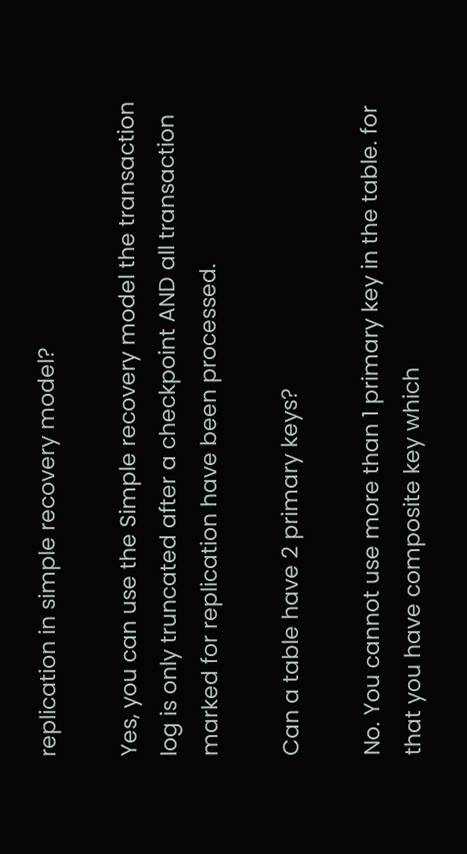replication in simple recovery model?

Yes, you can use the Simple recovery model the transaction log is only truncated after a checkpoint AND all transaction marked for replication have been processed.

Can a table have 2 primary keys?

No. You cannot use more than 1 primary key in the table. for that you have composite key which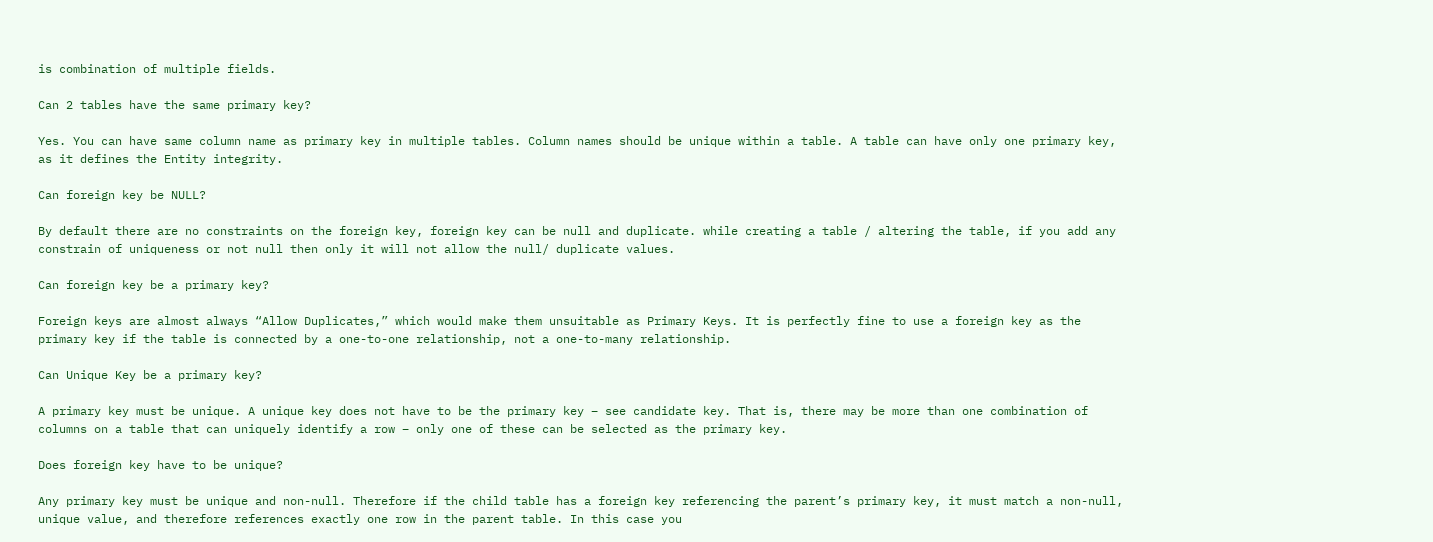is combination of multiple fields.

Can 2 tables have the same primary key?

Yes. You can have same column name as primary key in multiple tables. Column names should be unique within a table. A table can have only one primary key, as it defines the Entity integrity.

Can foreign key be NULL?

By default there are no constraints on the foreign key, foreign key can be null and duplicate. while creating a table / altering the table, if you add any constrain of uniqueness or not null then only it will not allow the null/ duplicate values.

Can foreign key be a primary key?

Foreign keys are almost always “Allow Duplicates,” which would make them unsuitable as Primary Keys. It is perfectly fine to use a foreign key as the primary key if the table is connected by a one-to-one relationship, not a one-to-many relationship.

Can Unique Key be a primary key?

A primary key must be unique. A unique key does not have to be the primary key – see candidate key. That is, there may be more than one combination of columns on a table that can uniquely identify a row – only one of these can be selected as the primary key.

Does foreign key have to be unique?

Any primary key must be unique and non-null. Therefore if the child table has a foreign key referencing the parent’s primary key, it must match a non-null, unique value, and therefore references exactly one row in the parent table. In this case you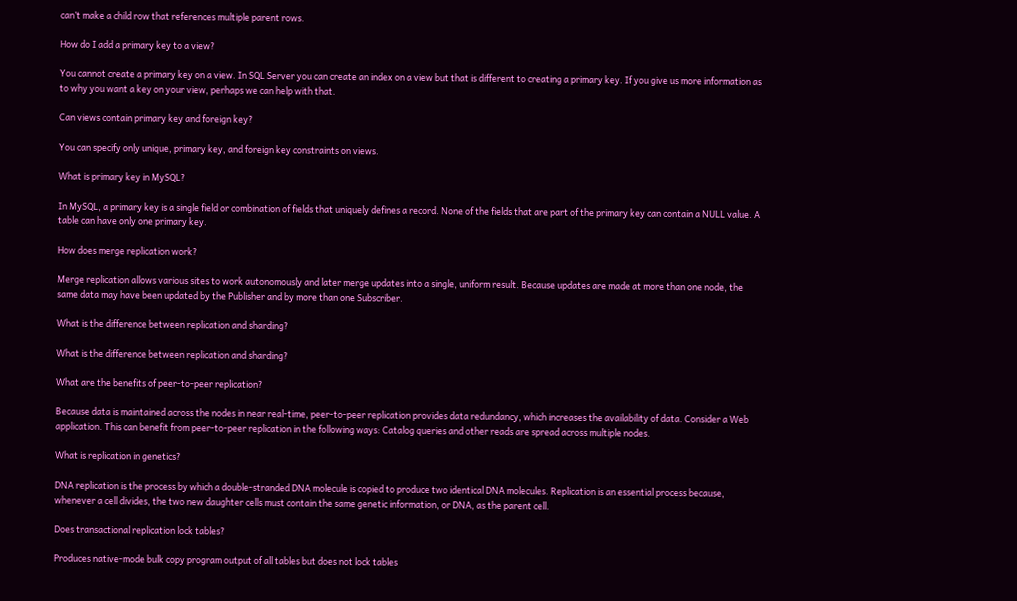can’t make a child row that references multiple parent rows.

How do I add a primary key to a view?

You cannot create a primary key on a view. In SQL Server you can create an index on a view but that is different to creating a primary key. If you give us more information as to why you want a key on your view, perhaps we can help with that.

Can views contain primary key and foreign key?

You can specify only unique, primary key, and foreign key constraints on views.

What is primary key in MySQL?

In MySQL, a primary key is a single field or combination of fields that uniquely defines a record. None of the fields that are part of the primary key can contain a NULL value. A table can have only one primary key.

How does merge replication work?

Merge replication allows various sites to work autonomously and later merge updates into a single, uniform result. Because updates are made at more than one node, the same data may have been updated by the Publisher and by more than one Subscriber.

What is the difference between replication and sharding?

What is the difference between replication and sharding?

What are the benefits of peer-to-peer replication?

Because data is maintained across the nodes in near real-time, peer-to-peer replication provides data redundancy, which increases the availability of data. Consider a Web application. This can benefit from peer-to-peer replication in the following ways: Catalog queries and other reads are spread across multiple nodes.

What is replication in genetics?

DNA replication is the process by which a double-stranded DNA molecule is copied to produce two identical DNA molecules. Replication is an essential process because, whenever a cell divides, the two new daughter cells must contain the same genetic information, or DNA, as the parent cell.

Does transactional replication lock tables?

Produces native-mode bulk copy program output of all tables but does not lock tables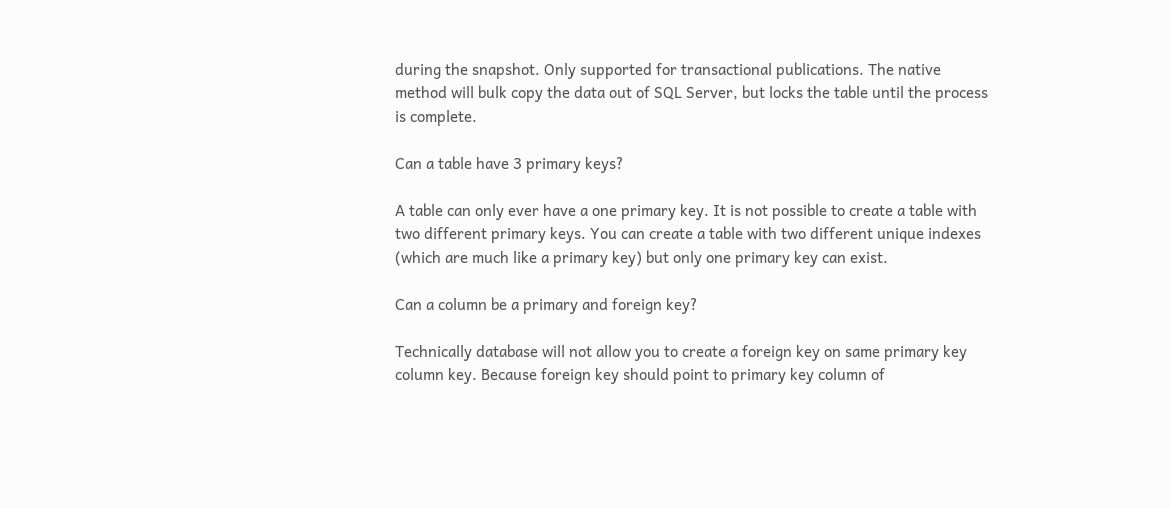during the snapshot. Only supported for transactional publications. The native method will bulk copy the data out of SQL Server, but locks the table until the process is complete.

Can a table have 3 primary keys?

A table can only ever have a one primary key. It is not possible to create a table with two different primary keys. You can create a table with two different unique indexes (which are much like a primary key) but only one primary key can exist.

Can a column be a primary and foreign key?

Technically database will not allow you to create a foreign key on same primary key column key. Because foreign key should point to primary key column of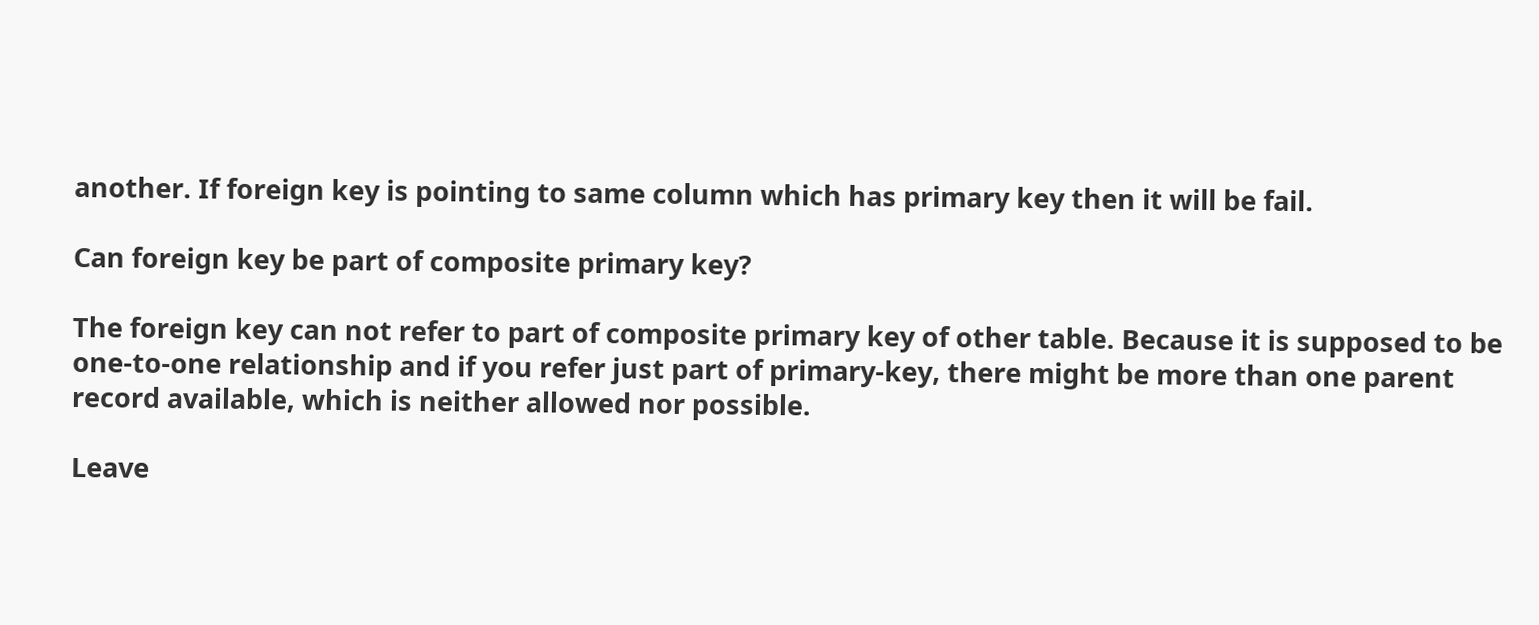another. If foreign key is pointing to same column which has primary key then it will be fail.

Can foreign key be part of composite primary key?

The foreign key can not refer to part of composite primary key of other table. Because it is supposed to be one-to-one relationship and if you refer just part of primary-key, there might be more than one parent record available, which is neither allowed nor possible.

Leave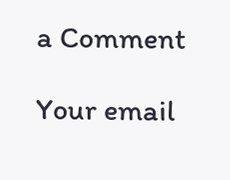a Comment

Your email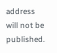address will not be published.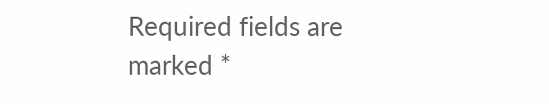Required fields are marked *